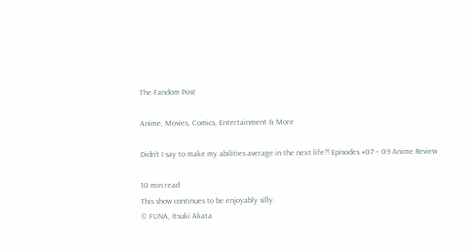The Fandom Post

Anime, Movies, Comics, Entertainment & More

Didn’t I say to make my abilities average in the next life?! Episodes #07 – 09 Anime Review

10 min read
This show continues to be enjoyably silly.
© FUNA, Itsuki Akata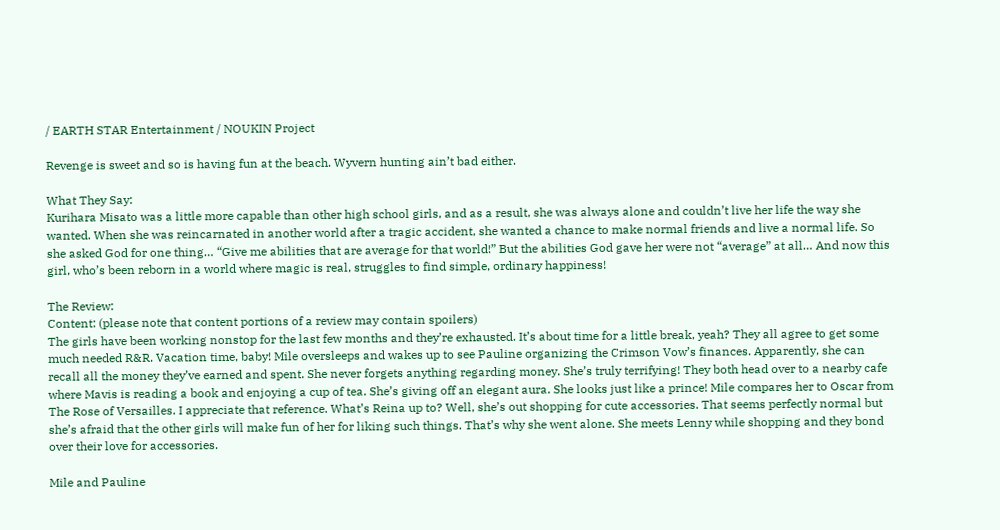/ EARTH STAR Entertainment / NOUKIN Project

Revenge is sweet and so is having fun at the beach. Wyvern hunting ain’t bad either.

What They Say:
Kurihara Misato was a little more capable than other high school girls, and as a result, she was always alone and couldn’t live her life the way she wanted. When she was reincarnated in another world after a tragic accident, she wanted a chance to make normal friends and live a normal life. So she asked God for one thing… “Give me abilities that are average for that world!” But the abilities God gave her were not “average” at all… And now this girl, who’s been reborn in a world where magic is real, struggles to find simple, ordinary happiness!

The Review:
Content: (please note that content portions of a review may contain spoilers)
The girls have been working nonstop for the last few months and they’re exhausted. It’s about time for a little break, yeah? They all agree to get some much needed R&R. Vacation time, baby! Mile oversleeps and wakes up to see Pauline organizing the Crimson Vow’s finances. Apparently, she can recall all the money they’ve earned and spent. She never forgets anything regarding money. She’s truly terrifying! They both head over to a nearby cafe where Mavis is reading a book and enjoying a cup of tea. She’s giving off an elegant aura. She looks just like a prince! Mile compares her to Oscar from The Rose of Versailles. I appreciate that reference. What’s Reina up to? Well, she’s out shopping for cute accessories. That seems perfectly normal but she’s afraid that the other girls will make fun of her for liking such things. That’s why she went alone. She meets Lenny while shopping and they bond over their love for accessories.

Mile and Pauline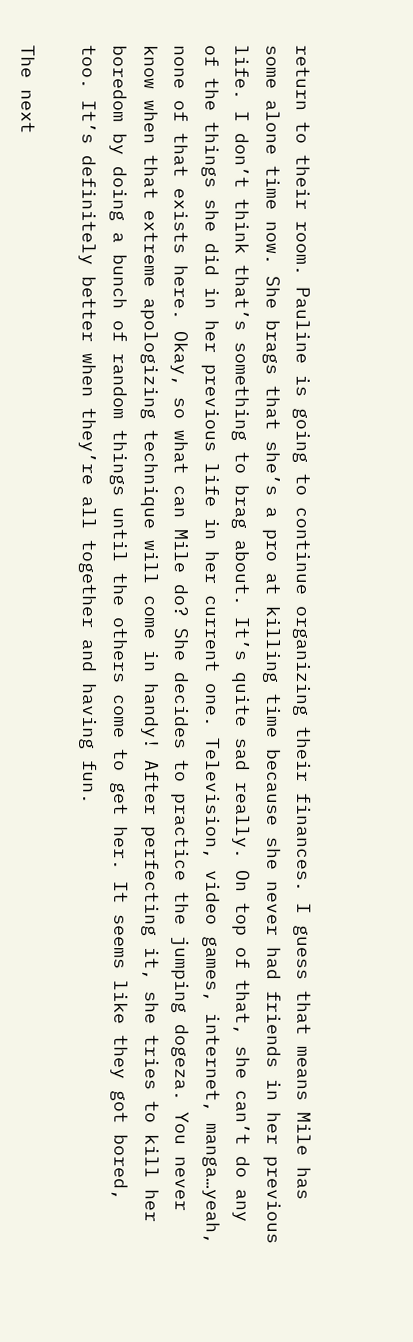return to their room. Pauline is going to continue organizing their finances. I guess that means Mile has some alone time now. She brags that she’s a pro at killing time because she never had friends in her previous life. I don’t think that’s something to brag about. It’s quite sad really. On top of that, she can’t do any of the things she did in her previous life in her current one. Television, video games, internet, manga…yeah, none of that exists here. Okay, so what can Mile do? She decides to practice the jumping dogeza. You never know when that extreme apologizing technique will come in handy! After perfecting it, she tries to kill her boredom by doing a bunch of random things until the others come to get her. It seems like they got bored, too. It’s definitely better when they’re all together and having fun.

The next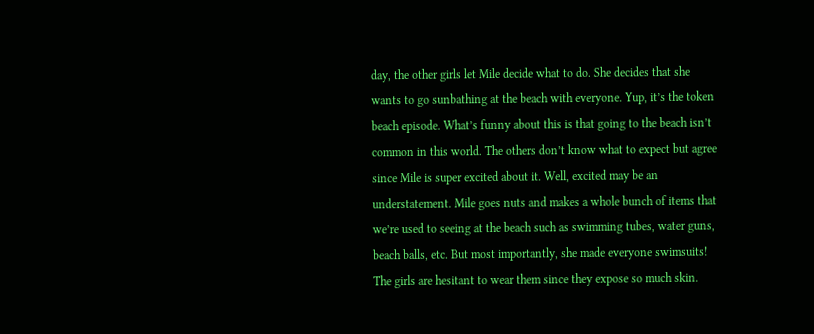day, the other girls let Mile decide what to do. She decides that she wants to go sunbathing at the beach with everyone. Yup, it’s the token beach episode. What’s funny about this is that going to the beach isn’t common in this world. The others don’t know what to expect but agree since Mile is super excited about it. Well, excited may be an understatement. Mile goes nuts and makes a whole bunch of items that we’re used to seeing at the beach such as swimming tubes, water guns, beach balls, etc. But most importantly, she made everyone swimsuits! The girls are hesitant to wear them since they expose so much skin.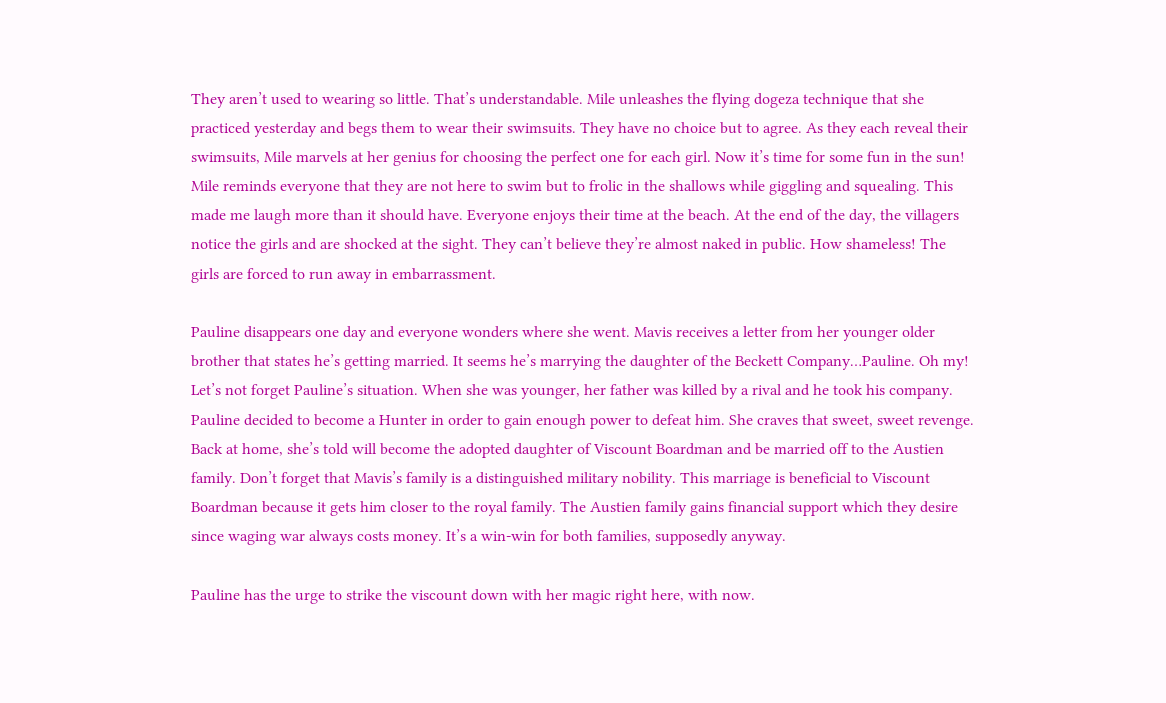They aren’t used to wearing so little. That’s understandable. Mile unleashes the flying dogeza technique that she practiced yesterday and begs them to wear their swimsuits. They have no choice but to agree. As they each reveal their swimsuits, Mile marvels at her genius for choosing the perfect one for each girl. Now it’s time for some fun in the sun! Mile reminds everyone that they are not here to swim but to frolic in the shallows while giggling and squealing. This made me laugh more than it should have. Everyone enjoys their time at the beach. At the end of the day, the villagers notice the girls and are shocked at the sight. They can’t believe they’re almost naked in public. How shameless! The girls are forced to run away in embarrassment.

Pauline disappears one day and everyone wonders where she went. Mavis receives a letter from her younger older brother that states he’s getting married. It seems he’s marrying the daughter of the Beckett Company…Pauline. Oh my! Let’s not forget Pauline’s situation. When she was younger, her father was killed by a rival and he took his company. Pauline decided to become a Hunter in order to gain enough power to defeat him. She craves that sweet, sweet revenge. Back at home, she’s told will become the adopted daughter of Viscount Boardman and be married off to the Austien family. Don’t forget that Mavis’s family is a distinguished military nobility. This marriage is beneficial to Viscount Boardman because it gets him closer to the royal family. The Austien family gains financial support which they desire since waging war always costs money. It’s a win-win for both families, supposedly anyway.

Pauline has the urge to strike the viscount down with her magic right here, with now.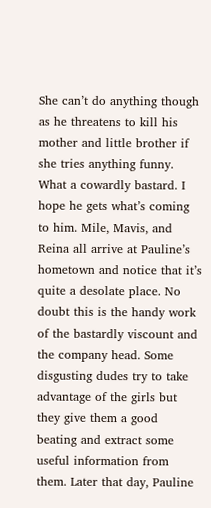She can’t do anything though as he threatens to kill his mother and little brother if she tries anything funny. What a cowardly bastard. I hope he gets what’s coming to him. Mile, Mavis, and Reina all arrive at Pauline’s hometown and notice that it’s quite a desolate place. No doubt this is the handy work of the bastardly viscount and the company head. Some disgusting dudes try to take advantage of the girls but they give them a good beating and extract some useful information from them. Later that day, Pauline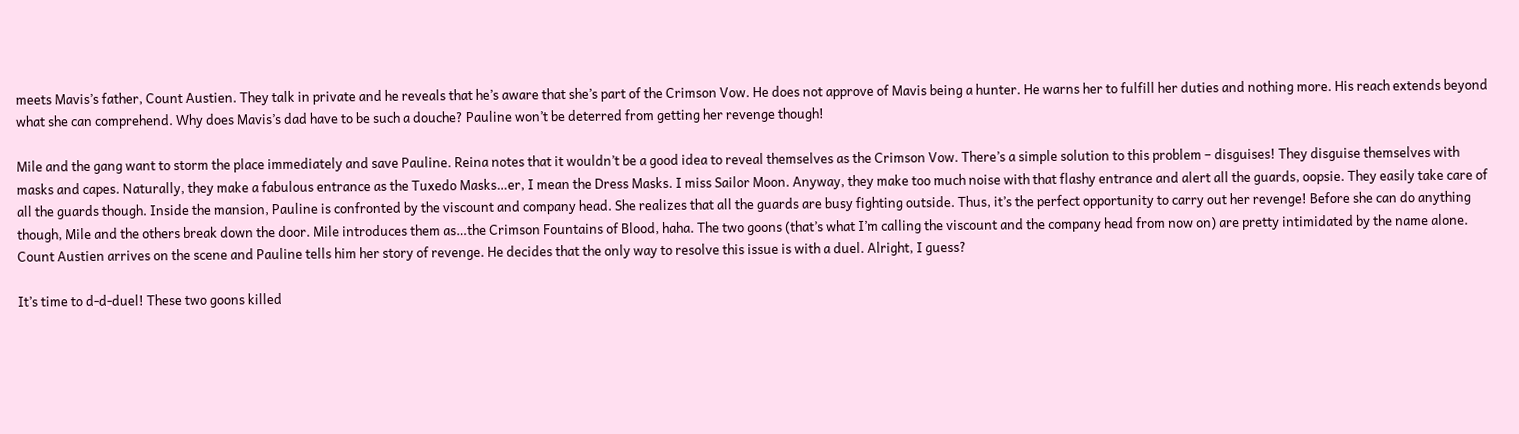meets Mavis’s father, Count Austien. They talk in private and he reveals that he’s aware that she’s part of the Crimson Vow. He does not approve of Mavis being a hunter. He warns her to fulfill her duties and nothing more. His reach extends beyond what she can comprehend. Why does Mavis’s dad have to be such a douche? Pauline won’t be deterred from getting her revenge though!

Mile and the gang want to storm the place immediately and save Pauline. Reina notes that it wouldn’t be a good idea to reveal themselves as the Crimson Vow. There’s a simple solution to this problem – disguises! They disguise themselves with masks and capes. Naturally, they make a fabulous entrance as the Tuxedo Masks…er, I mean the Dress Masks. I miss Sailor Moon. Anyway, they make too much noise with that flashy entrance and alert all the guards, oopsie. They easily take care of all the guards though. Inside the mansion, Pauline is confronted by the viscount and company head. She realizes that all the guards are busy fighting outside. Thus, it’s the perfect opportunity to carry out her revenge! Before she can do anything though, Mile and the others break down the door. Mile introduces them as…the Crimson Fountains of Blood, haha. The two goons (that’s what I’m calling the viscount and the company head from now on) are pretty intimidated by the name alone. Count Austien arrives on the scene and Pauline tells him her story of revenge. He decides that the only way to resolve this issue is with a duel. Alright, I guess?

It’s time to d-d-duel! These two goons killed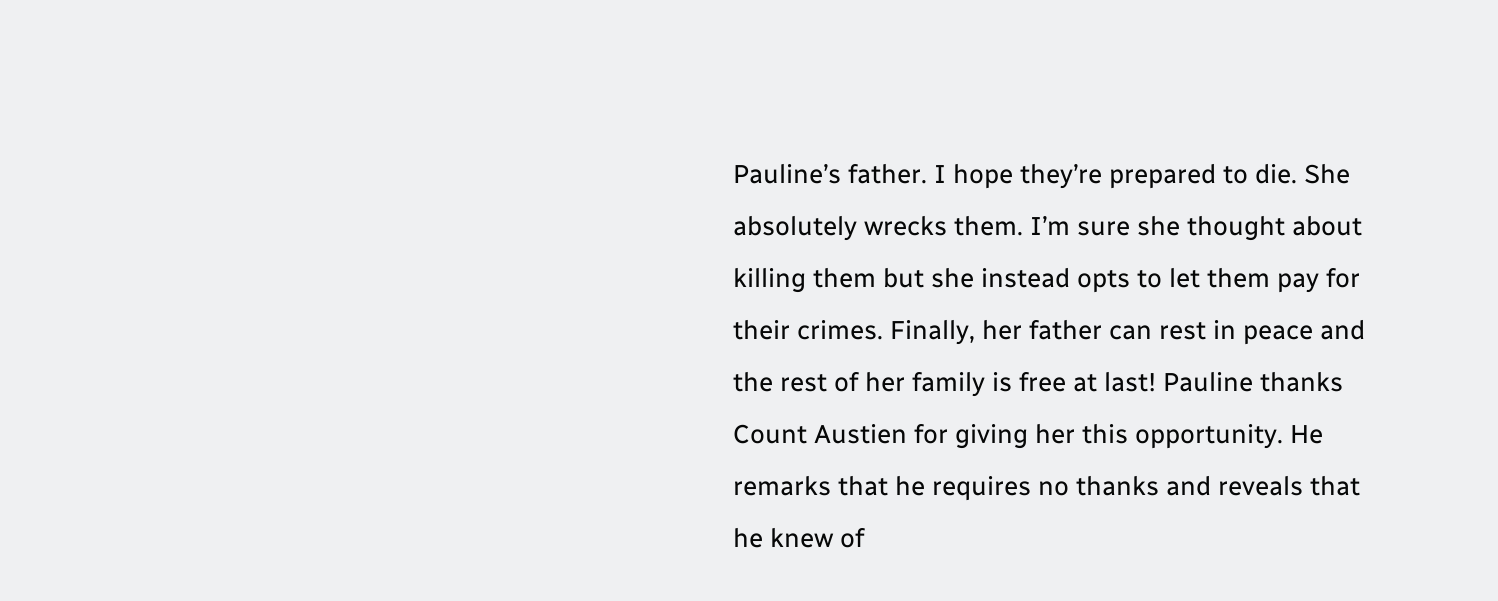Pauline’s father. I hope they’re prepared to die. She absolutely wrecks them. I’m sure she thought about killing them but she instead opts to let them pay for their crimes. Finally, her father can rest in peace and the rest of her family is free at last! Pauline thanks Count Austien for giving her this opportunity. He remarks that he requires no thanks and reveals that he knew of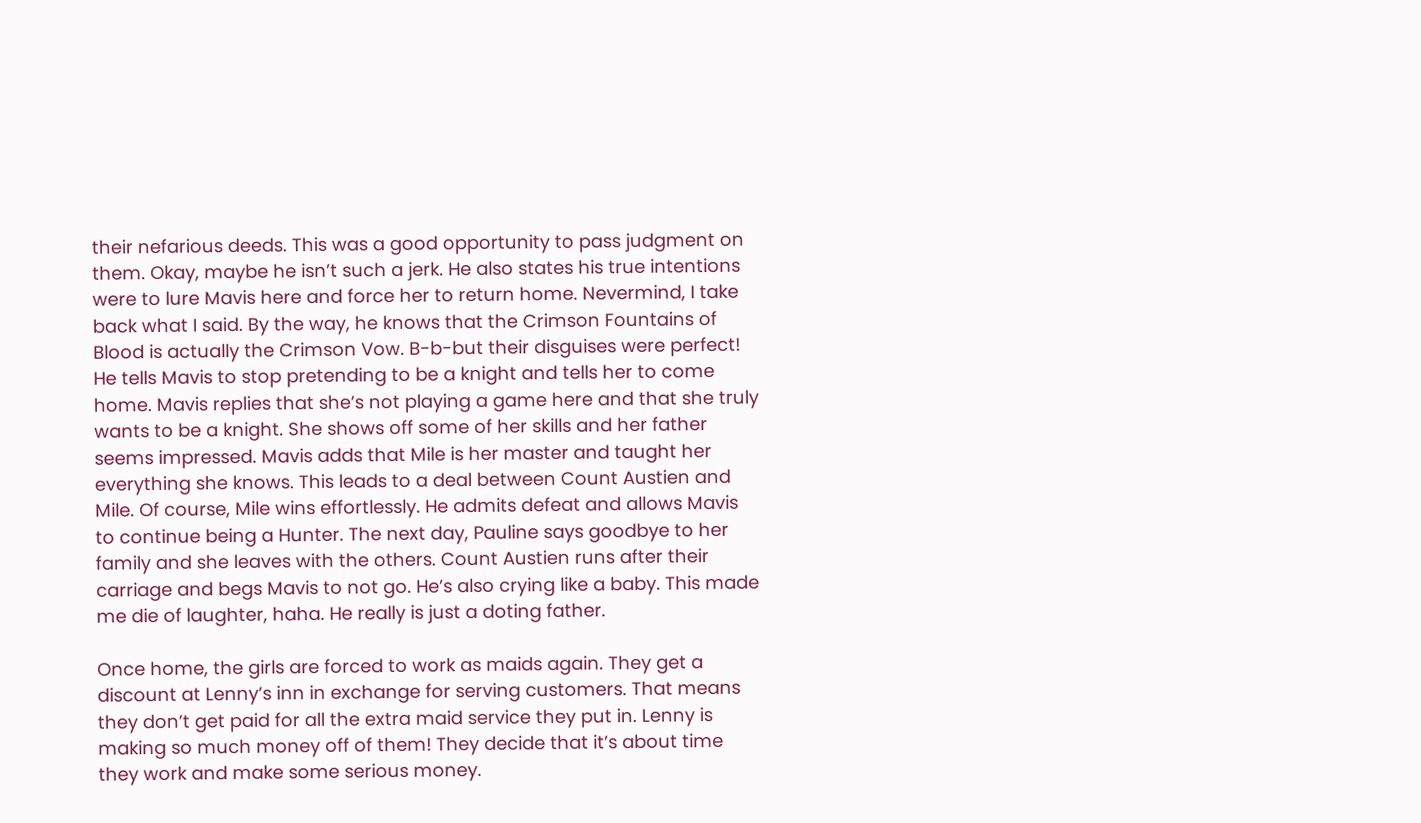their nefarious deeds. This was a good opportunity to pass judgment on them. Okay, maybe he isn’t such a jerk. He also states his true intentions were to lure Mavis here and force her to return home. Nevermind, I take back what I said. By the way, he knows that the Crimson Fountains of Blood is actually the Crimson Vow. B-b-but their disguises were perfect! He tells Mavis to stop pretending to be a knight and tells her to come home. Mavis replies that she’s not playing a game here and that she truly wants to be a knight. She shows off some of her skills and her father seems impressed. Mavis adds that Mile is her master and taught her everything she knows. This leads to a deal between Count Austien and Mile. Of course, Mile wins effortlessly. He admits defeat and allows Mavis to continue being a Hunter. The next day, Pauline says goodbye to her family and she leaves with the others. Count Austien runs after their carriage and begs Mavis to not go. He’s also crying like a baby. This made me die of laughter, haha. He really is just a doting father.

Once home, the girls are forced to work as maids again. They get a discount at Lenny’s inn in exchange for serving customers. That means they don’t get paid for all the extra maid service they put in. Lenny is making so much money off of them! They decide that it’s about time they work and make some serious money.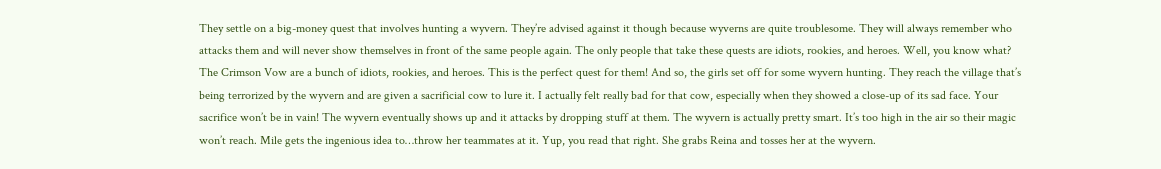They settle on a big-money quest that involves hunting a wyvern. They’re advised against it though because wyverns are quite troublesome. They will always remember who attacks them and will never show themselves in front of the same people again. The only people that take these quests are idiots, rookies, and heroes. Well, you know what? The Crimson Vow are a bunch of idiots, rookies, and heroes. This is the perfect quest for them! And so, the girls set off for some wyvern hunting. They reach the village that’s being terrorized by the wyvern and are given a sacrificial cow to lure it. I actually felt really bad for that cow, especially when they showed a close-up of its sad face. Your sacrifice won’t be in vain! The wyvern eventually shows up and it attacks by dropping stuff at them. The wyvern is actually pretty smart. It’s too high in the air so their magic won’t reach. Mile gets the ingenious idea to…throw her teammates at it. Yup, you read that right. She grabs Reina and tosses her at the wyvern.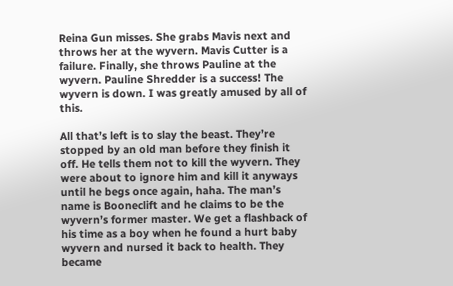Reina Gun misses. She grabs Mavis next and throws her at the wyvern. Mavis Cutter is a failure. Finally, she throws Pauline at the wyvern. Pauline Shredder is a success! The wyvern is down. I was greatly amused by all of this.

All that’s left is to slay the beast. They’re stopped by an old man before they finish it off. He tells them not to kill the wyvern. They were about to ignore him and kill it anyways until he begs once again, haha. The man’s name is Booneclift and he claims to be the wyvern’s former master. We get a flashback of his time as a boy when he found a hurt baby wyvern and nursed it back to health. They became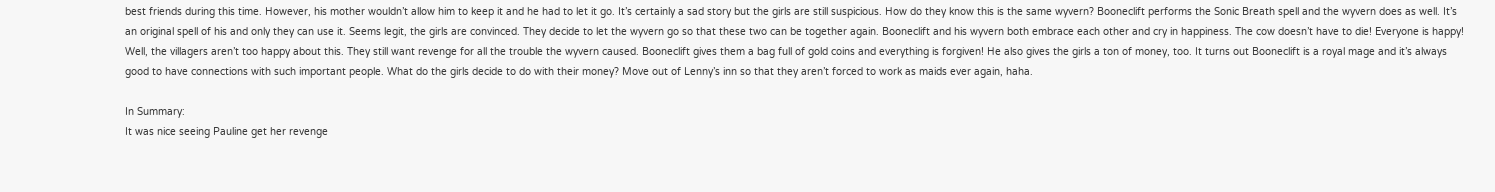best friends during this time. However, his mother wouldn’t allow him to keep it and he had to let it go. It’s certainly a sad story but the girls are still suspicious. How do they know this is the same wyvern? Booneclift performs the Sonic Breath spell and the wyvern does as well. It’s an original spell of his and only they can use it. Seems legit, the girls are convinced. They decide to let the wyvern go so that these two can be together again. Booneclift and his wyvern both embrace each other and cry in happiness. The cow doesn’t have to die! Everyone is happy! Well, the villagers aren’t too happy about this. They still want revenge for all the trouble the wyvern caused. Booneclift gives them a bag full of gold coins and everything is forgiven! He also gives the girls a ton of money, too. It turns out Booneclift is a royal mage and it’s always good to have connections with such important people. What do the girls decide to do with their money? Move out of Lenny’s inn so that they aren’t forced to work as maids ever again, haha.

In Summary:
It was nice seeing Pauline get her revenge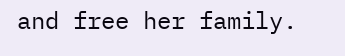and free her family.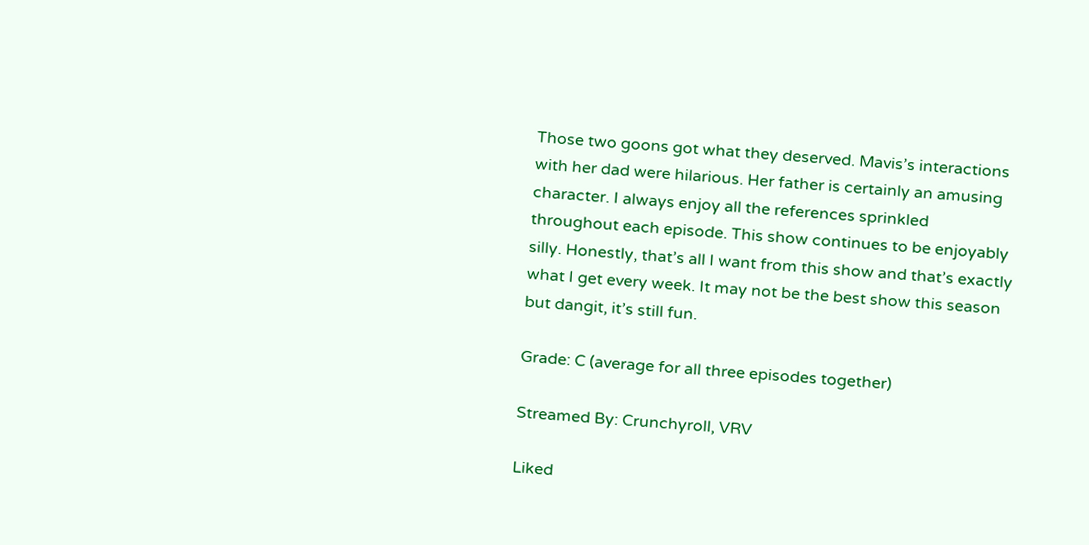Those two goons got what they deserved. Mavis’s interactions with her dad were hilarious. Her father is certainly an amusing character. I always enjoy all the references sprinkled throughout each episode. This show continues to be enjoyably silly. Honestly, that’s all I want from this show and that’s exactly what I get every week. It may not be the best show this season but dangit, it’s still fun.

Grade: C (average for all three episodes together)

Streamed By: Crunchyroll, VRV

Liked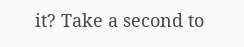it? Take a second to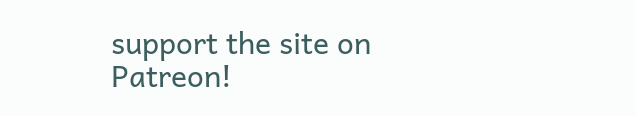support the site on Patreon!